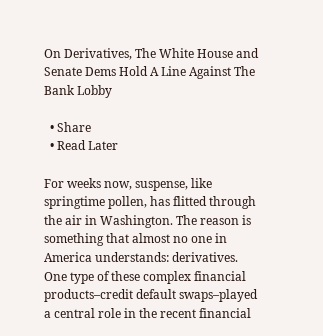On Derivatives, The White House and Senate Dems Hold A Line Against The Bank Lobby

  • Share
  • Read Later

For weeks now, suspense, like springtime pollen, has flitted through the air in Washington. The reason is something that almost no one in America understands: derivatives. One type of these complex financial products–credit default swaps–played a central role in the recent financial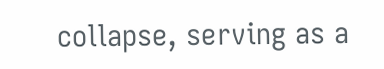collapse, serving as a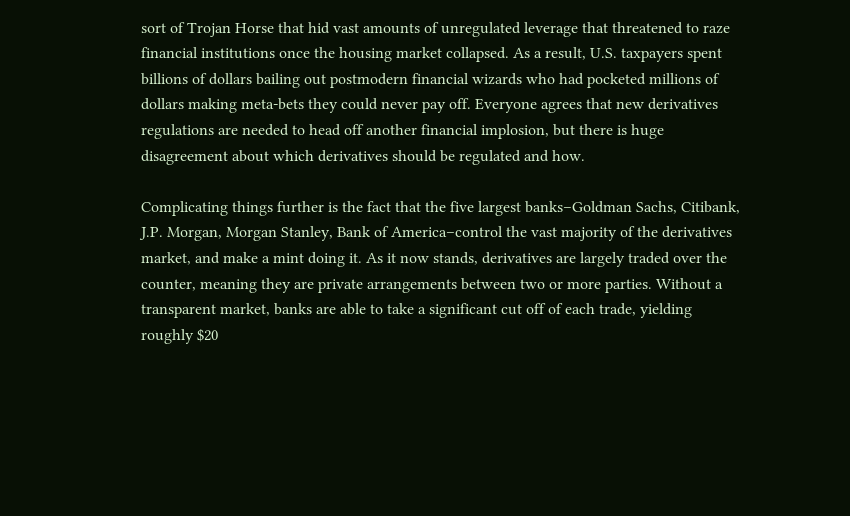sort of Trojan Horse that hid vast amounts of unregulated leverage that threatened to raze financial institutions once the housing market collapsed. As a result, U.S. taxpayers spent billions of dollars bailing out postmodern financial wizards who had pocketed millions of dollars making meta-bets they could never pay off. Everyone agrees that new derivatives regulations are needed to head off another financial implosion, but there is huge disagreement about which derivatives should be regulated and how.

Complicating things further is the fact that the five largest banks–Goldman Sachs, Citibank, J.P. Morgan, Morgan Stanley, Bank of America–control the vast majority of the derivatives market, and make a mint doing it. As it now stands, derivatives are largely traded over the counter, meaning they are private arrangements between two or more parties. Without a transparent market, banks are able to take a significant cut off of each trade, yielding roughly $20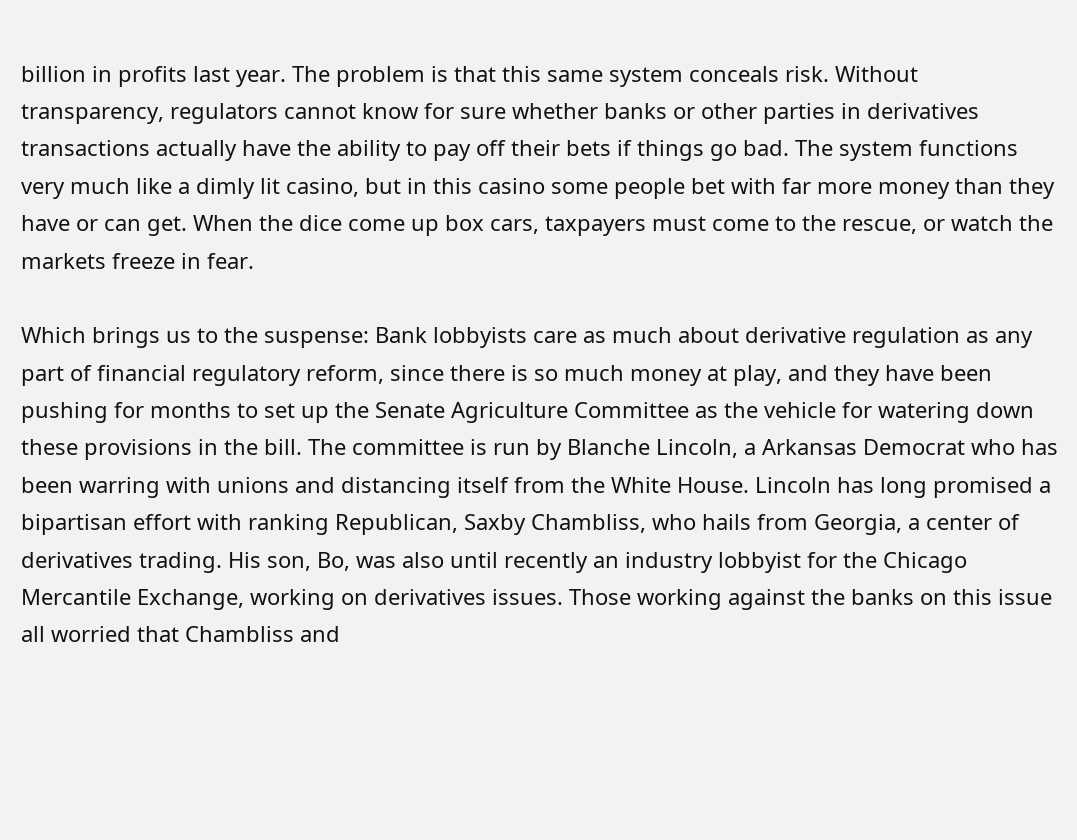billion in profits last year. The problem is that this same system conceals risk. Without transparency, regulators cannot know for sure whether banks or other parties in derivatives transactions actually have the ability to pay off their bets if things go bad. The system functions very much like a dimly lit casino, but in this casino some people bet with far more money than they have or can get. When the dice come up box cars, taxpayers must come to the rescue, or watch the markets freeze in fear.

Which brings us to the suspense: Bank lobbyists care as much about derivative regulation as any part of financial regulatory reform, since there is so much money at play, and they have been pushing for months to set up the Senate Agriculture Committee as the vehicle for watering down these provisions in the bill. The committee is run by Blanche Lincoln, a Arkansas Democrat who has been warring with unions and distancing itself from the White House. Lincoln has long promised a bipartisan effort with ranking Republican, Saxby Chambliss, who hails from Georgia, a center of derivatives trading. His son, Bo, was also until recently an industry lobbyist for the Chicago Mercantile Exchange, working on derivatives issues. Those working against the banks on this issue all worried that Chambliss and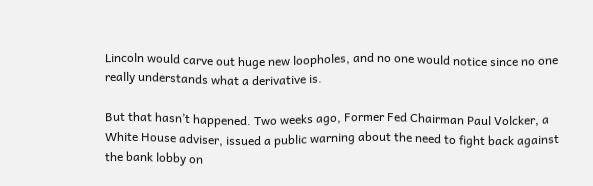Lincoln would carve out huge new loopholes, and no one would notice since no one really understands what a derivative is.

But that hasn’t happened. Two weeks ago, Former Fed Chairman Paul Volcker, a White House adviser, issued a public warning about the need to fight back against the bank lobby on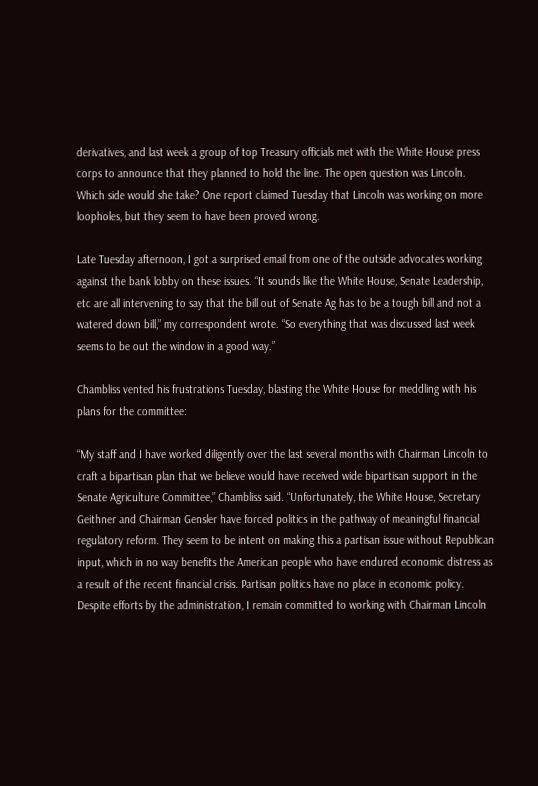derivatives, and last week a group of top Treasury officials met with the White House press corps to announce that they planned to hold the line. The open question was Lincoln. Which side would she take? One report claimed Tuesday that Lincoln was working on more loopholes, but they seem to have been proved wrong.

Late Tuesday afternoon, I got a surprised email from one of the outside advocates working against the bank lobby on these issues. “It sounds like the White House, Senate Leadership, etc are all intervening to say that the bill out of Senate Ag has to be a tough bill and not a watered down bill,” my correspondent wrote. “So everything that was discussed last week seems to be out the window in a good way.”

Chambliss vented his frustrations Tuesday, blasting the White House for meddling with his plans for the committee:

“My staff and I have worked diligently over the last several months with Chairman Lincoln to craft a bipartisan plan that we believe would have received wide bipartisan support in the Senate Agriculture Committee,” Chambliss said. “Unfortunately, the White House, Secretary Geithner and Chairman Gensler have forced politics in the pathway of meaningful financial regulatory reform. They seem to be intent on making this a partisan issue without Republican input, which in no way benefits the American people who have endured economic distress as a result of the recent financial crisis. Partisan politics have no place in economic policy. Despite efforts by the administration, I remain committed to working with Chairman Lincoln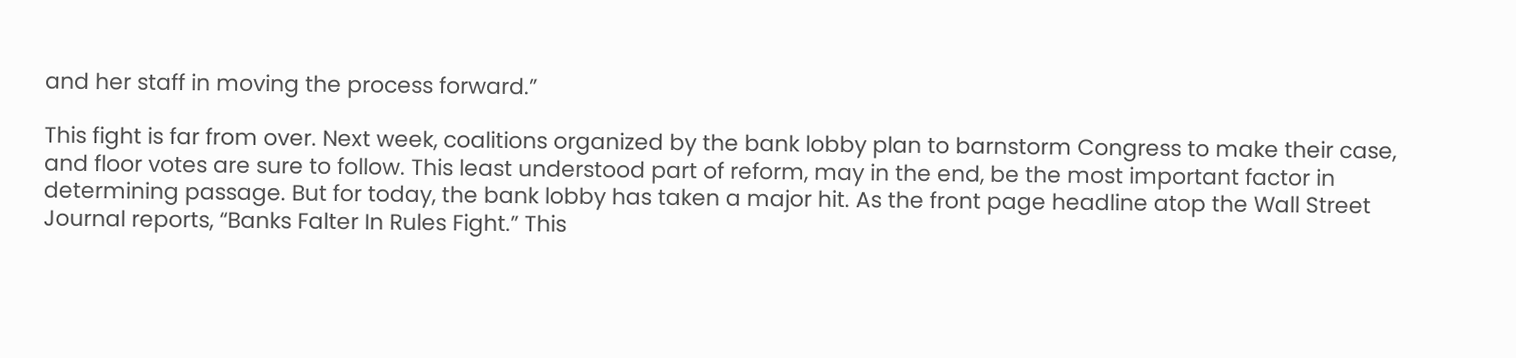and her staff in moving the process forward.”

This fight is far from over. Next week, coalitions organized by the bank lobby plan to barnstorm Congress to make their case, and floor votes are sure to follow. This least understood part of reform, may in the end, be the most important factor in determining passage. But for today, the bank lobby has taken a major hit. As the front page headline atop the Wall Street Journal reports, “Banks Falter In Rules Fight.” This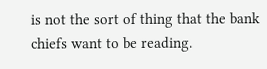is not the sort of thing that the bank chiefs want to be reading.